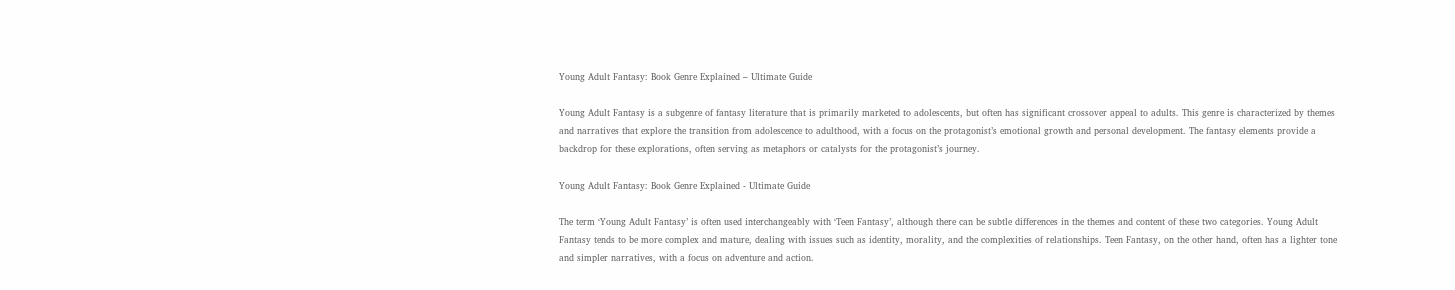Young Adult Fantasy: Book Genre Explained – Ultimate Guide

Young Adult Fantasy is a subgenre of fantasy literature that is primarily marketed to adolescents, but often has significant crossover appeal to adults. This genre is characterized by themes and narratives that explore the transition from adolescence to adulthood, with a focus on the protagonist’s emotional growth and personal development. The fantasy elements provide a backdrop for these explorations, often serving as metaphors or catalysts for the protagonist’s journey.

Young Adult Fantasy: Book Genre Explained - Ultimate Guide

The term ‘Young Adult Fantasy’ is often used interchangeably with ‘Teen Fantasy’, although there can be subtle differences in the themes and content of these two categories. Young Adult Fantasy tends to be more complex and mature, dealing with issues such as identity, morality, and the complexities of relationships. Teen Fantasy, on the other hand, often has a lighter tone and simpler narratives, with a focus on adventure and action.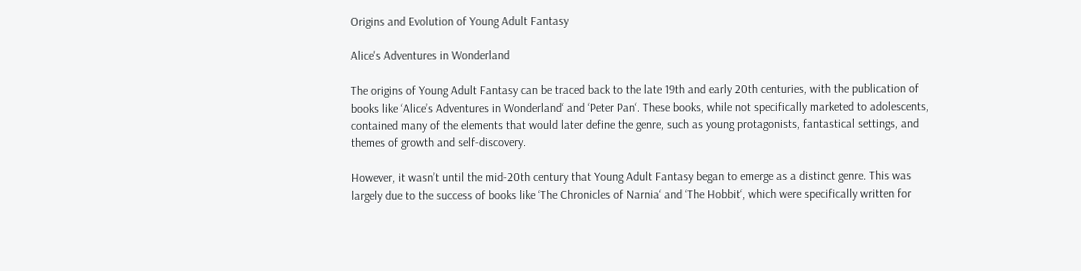Origins and Evolution of Young Adult Fantasy

Alice's Adventures in Wonderland

The origins of Young Adult Fantasy can be traced back to the late 19th and early 20th centuries, with the publication of books like ‘Alice’s Adventures in Wonderland‘ and ‘Peter Pan‘. These books, while not specifically marketed to adolescents, contained many of the elements that would later define the genre, such as young protagonists, fantastical settings, and themes of growth and self-discovery.

However, it wasn’t until the mid-20th century that Young Adult Fantasy began to emerge as a distinct genre. This was largely due to the success of books like ‘The Chronicles of Narnia‘ and ‘The Hobbit‘, which were specifically written for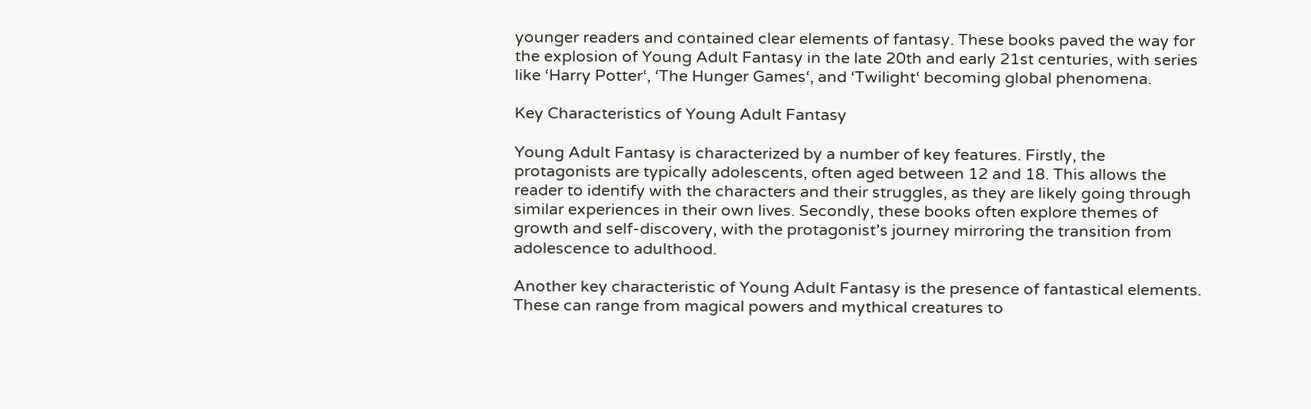younger readers and contained clear elements of fantasy. These books paved the way for the explosion of Young Adult Fantasy in the late 20th and early 21st centuries, with series like ‘Harry Potter‘, ‘The Hunger Games‘, and ‘Twilight‘ becoming global phenomena.

Key Characteristics of Young Adult Fantasy

Young Adult Fantasy is characterized by a number of key features. Firstly, the protagonists are typically adolescents, often aged between 12 and 18. This allows the reader to identify with the characters and their struggles, as they are likely going through similar experiences in their own lives. Secondly, these books often explore themes of growth and self-discovery, with the protagonist’s journey mirroring the transition from adolescence to adulthood.

Another key characteristic of Young Adult Fantasy is the presence of fantastical elements. These can range from magical powers and mythical creatures to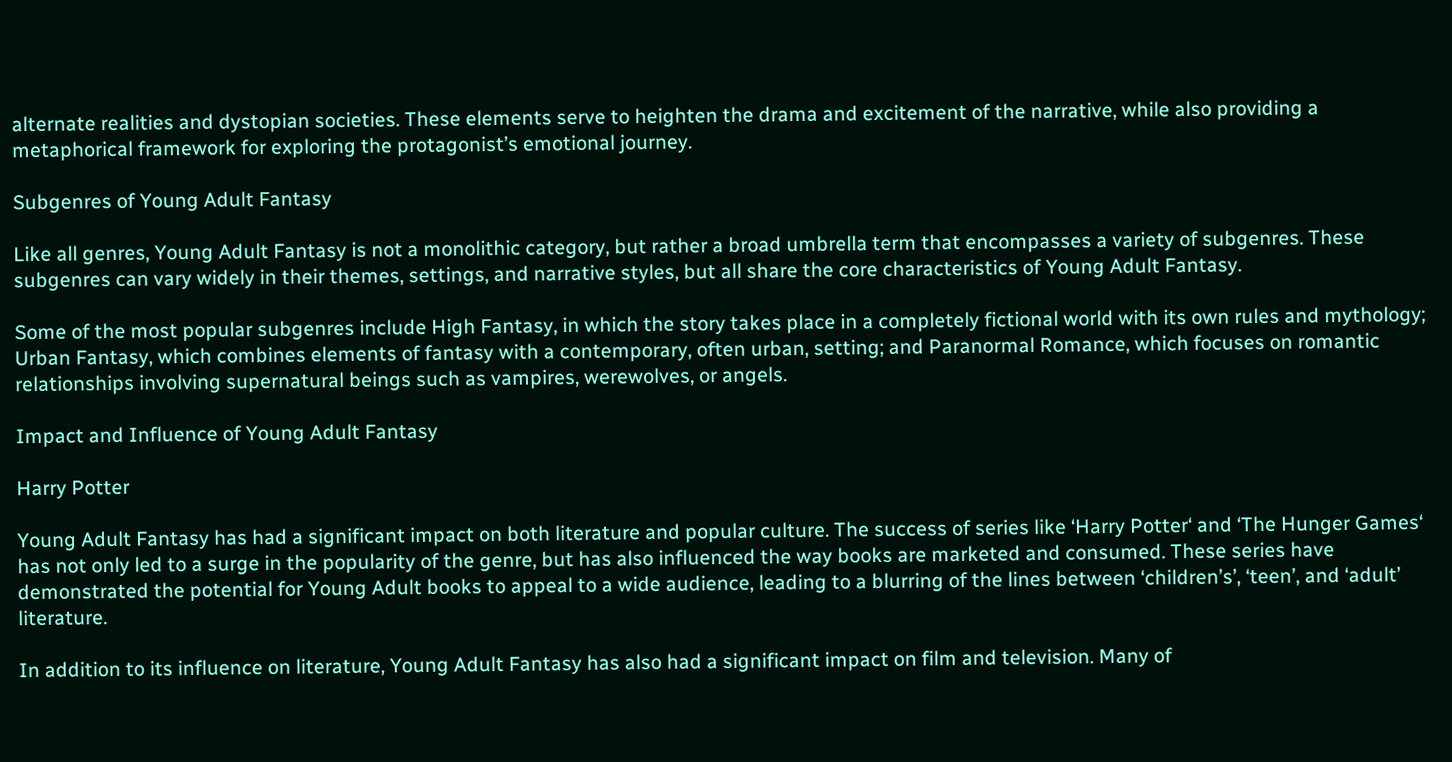alternate realities and dystopian societies. These elements serve to heighten the drama and excitement of the narrative, while also providing a metaphorical framework for exploring the protagonist’s emotional journey.

Subgenres of Young Adult Fantasy

Like all genres, Young Adult Fantasy is not a monolithic category, but rather a broad umbrella term that encompasses a variety of subgenres. These subgenres can vary widely in their themes, settings, and narrative styles, but all share the core characteristics of Young Adult Fantasy.

Some of the most popular subgenres include High Fantasy, in which the story takes place in a completely fictional world with its own rules and mythology; Urban Fantasy, which combines elements of fantasy with a contemporary, often urban, setting; and Paranormal Romance, which focuses on romantic relationships involving supernatural beings such as vampires, werewolves, or angels.

Impact and Influence of Young Adult Fantasy

Harry Potter

Young Adult Fantasy has had a significant impact on both literature and popular culture. The success of series like ‘Harry Potter‘ and ‘The Hunger Games‘ has not only led to a surge in the popularity of the genre, but has also influenced the way books are marketed and consumed. These series have demonstrated the potential for Young Adult books to appeal to a wide audience, leading to a blurring of the lines between ‘children’s’, ‘teen’, and ‘adult’ literature.

In addition to its influence on literature, Young Adult Fantasy has also had a significant impact on film and television. Many of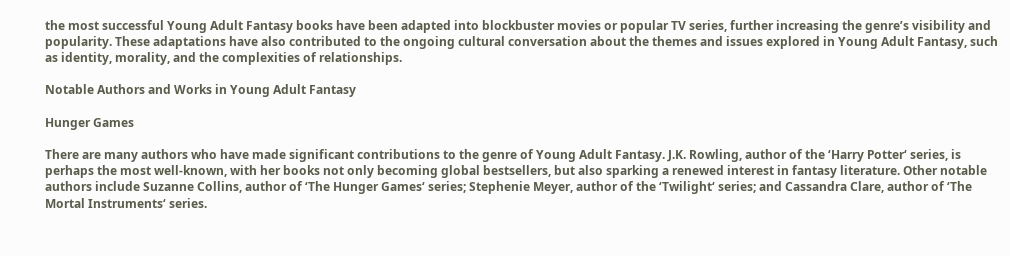the most successful Young Adult Fantasy books have been adapted into blockbuster movies or popular TV series, further increasing the genre’s visibility and popularity. These adaptations have also contributed to the ongoing cultural conversation about the themes and issues explored in Young Adult Fantasy, such as identity, morality, and the complexities of relationships.

Notable Authors and Works in Young Adult Fantasy

Hunger Games

There are many authors who have made significant contributions to the genre of Young Adult Fantasy. J.K. Rowling, author of the ‘Harry Potter‘ series, is perhaps the most well-known, with her books not only becoming global bestsellers, but also sparking a renewed interest in fantasy literature. Other notable authors include Suzanne Collins, author of ‘The Hunger Games‘ series; Stephenie Meyer, author of the ‘Twilight‘ series; and Cassandra Clare, author of ‘The Mortal Instruments‘ series.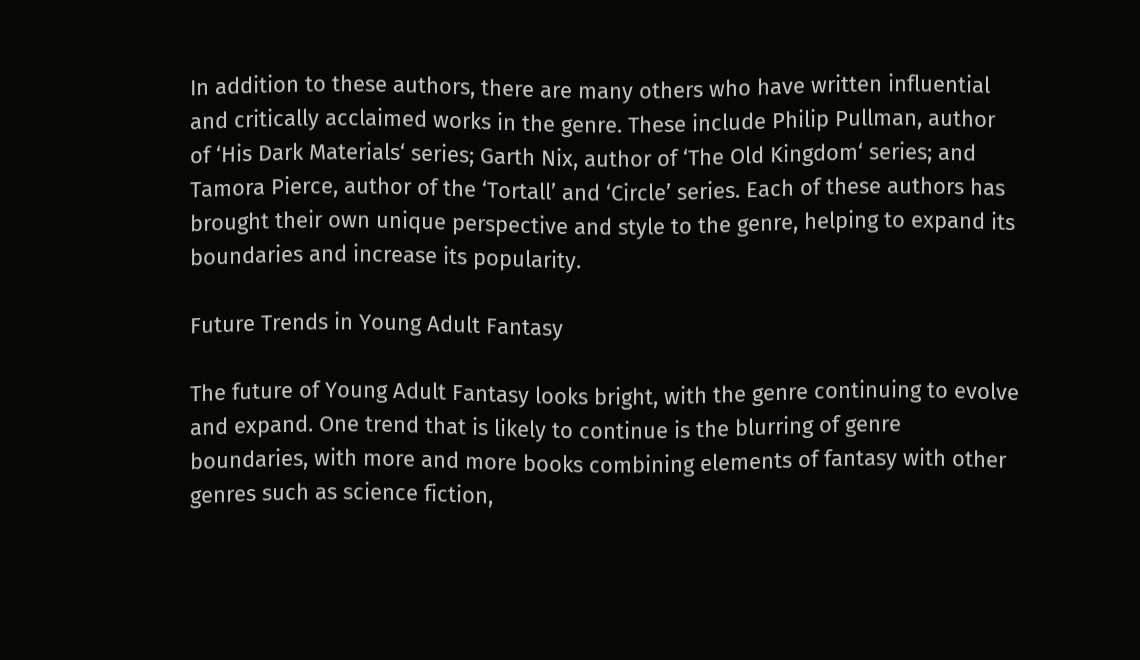In addition to these authors, there are many others who have written influential and critically acclaimed works in the genre. These include Philip Pullman, author of ‘His Dark Materials‘ series; Garth Nix, author of ‘The Old Kingdom‘ series; and Tamora Pierce, author of the ‘Tortall’ and ‘Circle’ series. Each of these authors has brought their own unique perspective and style to the genre, helping to expand its boundaries and increase its popularity.

Future Trends in Young Adult Fantasy

The future of Young Adult Fantasy looks bright, with the genre continuing to evolve and expand. One trend that is likely to continue is the blurring of genre boundaries, with more and more books combining elements of fantasy with other genres such as science fiction,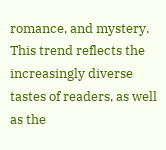romance, and mystery. This trend reflects the increasingly diverse tastes of readers, as well as the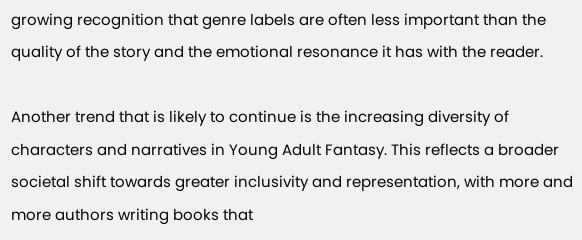growing recognition that genre labels are often less important than the quality of the story and the emotional resonance it has with the reader.

Another trend that is likely to continue is the increasing diversity of characters and narratives in Young Adult Fantasy. This reflects a broader societal shift towards greater inclusivity and representation, with more and more authors writing books that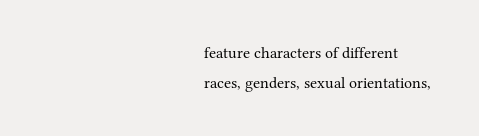feature characters of different races, genders, sexual orientations,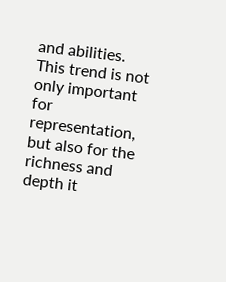and abilities. This trend is not only important for representation, but also for the richness and depth it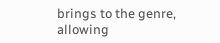brings to the genre, allowing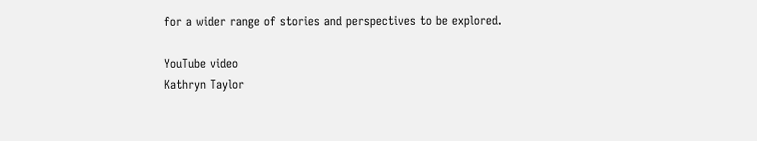for a wider range of stories and perspectives to be explored.

YouTube video
Kathryn Taylor